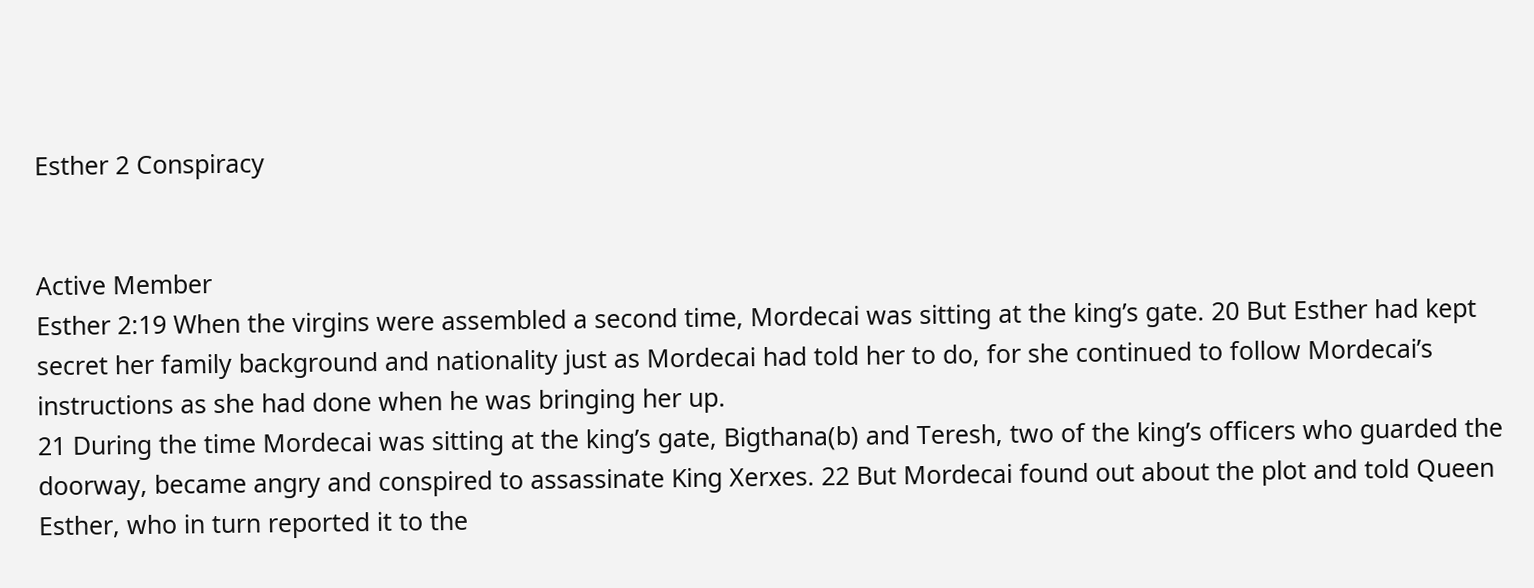Esther 2 Conspiracy


Active Member
Esther 2:19 When the virgins were assembled a second time, Mordecai was sitting at the king’s gate. 20 But Esther had kept secret her family background and nationality just as Mordecai had told her to do, for she continued to follow Mordecai’s instructions as she had done when he was bringing her up.
21 During the time Mordecai was sitting at the king’s gate, Bigthana(b) and Teresh, two of the king’s officers who guarded the doorway, became angry and conspired to assassinate King Xerxes. 22 But Mordecai found out about the plot and told Queen Esther, who in turn reported it to the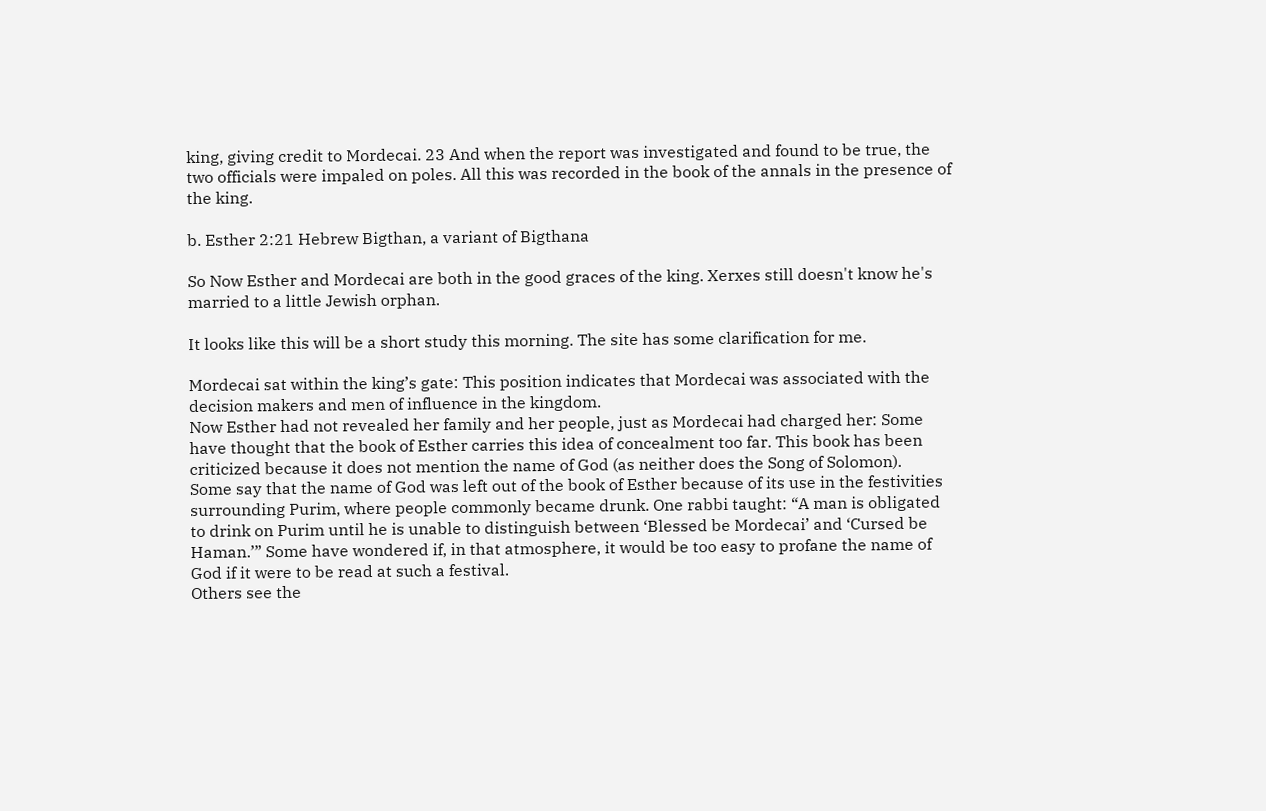king, giving credit to Mordecai. 23 And when the report was investigated and found to be true, the two officials were impaled on poles. All this was recorded in the book of the annals in the presence of the king.

b. Esther 2:21 Hebrew Bigthan, a variant of Bigthana

So Now Esther and Mordecai are both in the good graces of the king. Xerxes still doesn't know he's married to a little Jewish orphan.

It looks like this will be a short study this morning. The site has some clarification for me.

Mordecai sat within the king’s gate: This position indicates that Mordecai was associated with the decision makers and men of influence in the kingdom.
Now Esther had not revealed her family and her people, just as Mordecai had charged her: Some have thought that the book of Esther carries this idea of concealment too far. This book has been criticized because it does not mention the name of God (as neither does the Song of Solomon).
Some say that the name of God was left out of the book of Esther because of its use in the festivities surrounding Purim, where people commonly became drunk. One rabbi taught: “A man is obligated to drink on Purim until he is unable to distinguish between ‘Blessed be Mordecai’ and ‘Cursed be Haman.’” Some have wondered if, in that atmosphere, it would be too easy to profane the name of God if it were to be read at such a festival.
Others see the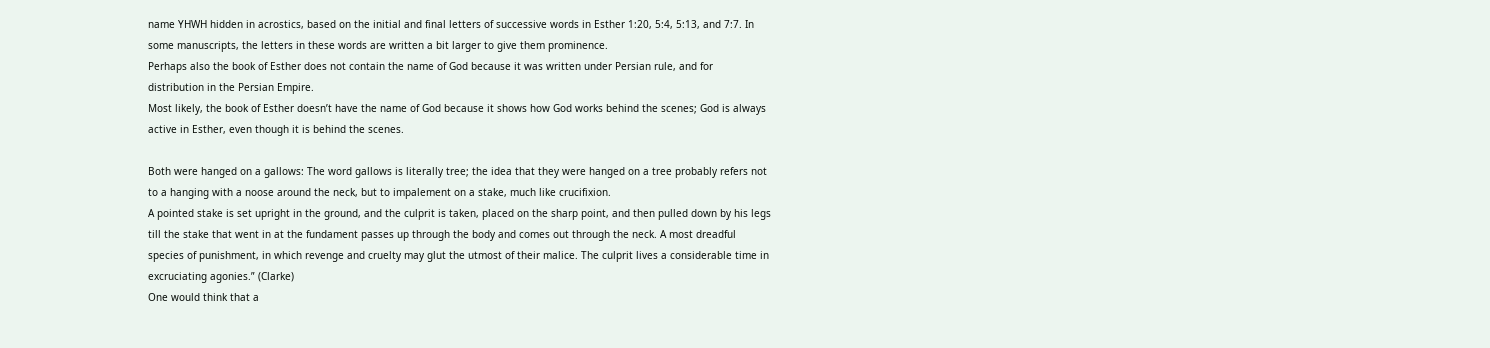name YHWH hidden in acrostics, based on the initial and final letters of successive words in Esther 1:20, 5:4, 5:13, and 7:7. In some manuscripts, the letters in these words are written a bit larger to give them prominence.
Perhaps also the book of Esther does not contain the name of God because it was written under Persian rule, and for distribution in the Persian Empire.
Most likely, the book of Esther doesn’t have the name of God because it shows how God works behind the scenes; God is always active in Esther, even though it is behind the scenes.

Both were hanged on a gallows: The word gallows is literally tree; the idea that they were hanged on a tree probably refers not to a hanging with a noose around the neck, but to impalement on a stake, much like crucifixion.
A pointed stake is set upright in the ground, and the culprit is taken, placed on the sharp point, and then pulled down by his legs till the stake that went in at the fundament passes up through the body and comes out through the neck. A most dreadful species of punishment, in which revenge and cruelty may glut the utmost of their malice. The culprit lives a considerable time in excruciating agonies.” (Clarke)
One would think that a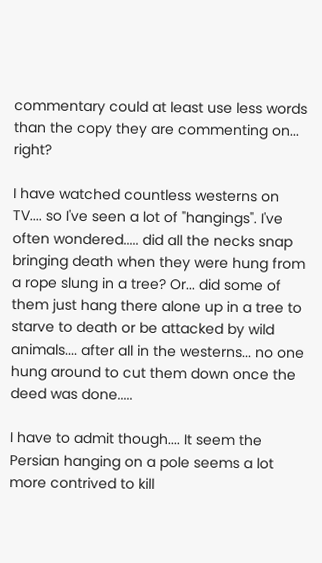commentary could at least use less words than the copy they are commenting on... right?

I have watched countless westerns on TV.... so I've seen a lot of "hangings". I've often wondered..... did all the necks snap bringing death when they were hung from a rope slung in a tree? Or... did some of them just hang there alone up in a tree to starve to death or be attacked by wild animals.... after all in the westerns... no one hung around to cut them down once the deed was done.....

I have to admit though.... It seem the Persian hanging on a pole seems a lot more contrived to kill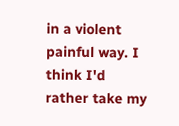in a violent painful way. I think I'd rather take my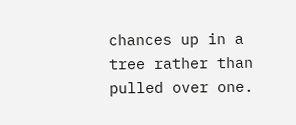chances up in a tree rather than pulled over one.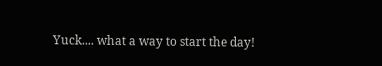Yuck.... what a way to start the day!